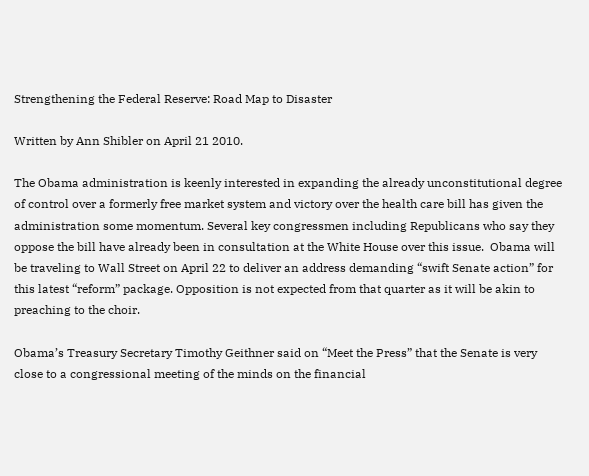Strengthening the Federal Reserve: Road Map to Disaster

Written by Ann Shibler on April 21 2010.

The Obama administration is keenly interested in expanding the already unconstitutional degree of control over a formerly free market system and victory over the health care bill has given the administration some momentum. Several key congressmen including Republicans who say they oppose the bill have already been in consultation at the White House over this issue.  Obama will be traveling to Wall Street on April 22 to deliver an address demanding “swift Senate action” for this latest “reform” package. Opposition is not expected from that quarter as it will be akin to preaching to the choir.

Obama’s Treasury Secretary Timothy Geithner said on “Meet the Press” that the Senate is very close to a congressional meeting of the minds on the financial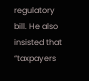regulatory bill. He also insisted that “taxpayers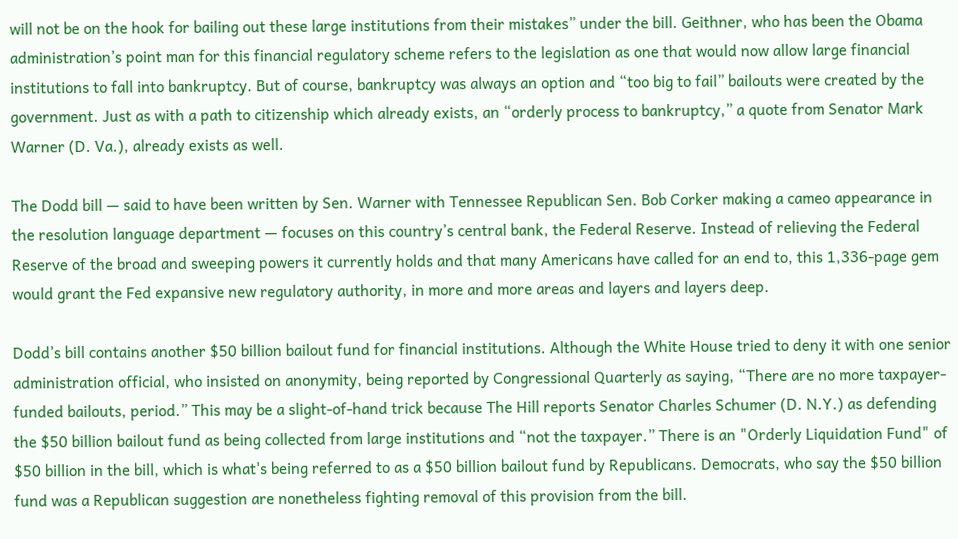will not be on the hook for bailing out these large institutions from their mistakes” under the bill. Geithner, who has been the Obama administration’s point man for this financial regulatory scheme refers to the legislation as one that would now allow large financial institutions to fall into bankruptcy. But of course, bankruptcy was always an option and “too big to fail” bailouts were created by the government. Just as with a path to citizenship which already exists, an “orderly process to bankruptcy,” a quote from Senator Mark Warner (D. Va.), already exists as well.

The Dodd bill — said to have been written by Sen. Warner with Tennessee Republican Sen. Bob Corker making a cameo appearance in the resolution language department — focuses on this country’s central bank, the Federal Reserve. Instead of relieving the Federal Reserve of the broad and sweeping powers it currently holds and that many Americans have called for an end to, this 1,336-page gem would grant the Fed expansive new regulatory authority, in more and more areas and layers and layers deep.

Dodd’s bill contains another $50 billion bailout fund for financial institutions. Although the White House tried to deny it with one senior administration official, who insisted on anonymity, being reported by Congressional Quarterly as saying, “There are no more taxpayer-funded bailouts, period.” This may be a slight-of-hand trick because The Hill reports Senator Charles Schumer (D. N.Y.) as defending the $50 billion bailout fund as being collected from large institutions and “not the taxpayer.” There is an "Orderly Liquidation Fund" of $50 billion in the bill, which is what's being referred to as a $50 billion bailout fund by Republicans. Democrats, who say the $50 billion fund was a Republican suggestion are nonetheless fighting removal of this provision from the bill.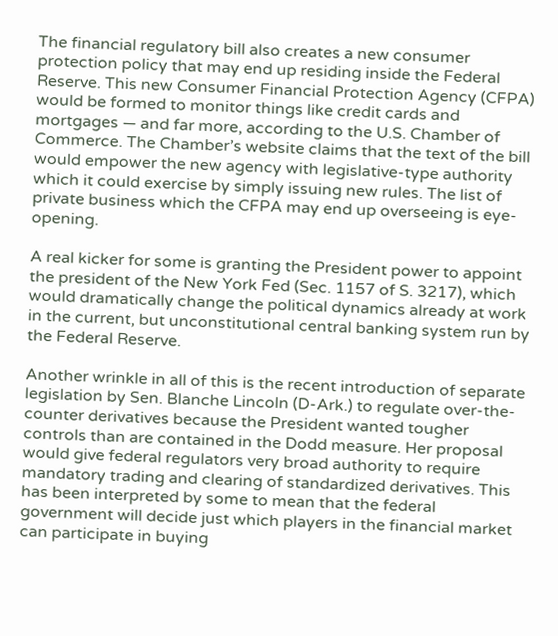The financial regulatory bill also creates a new consumer protection policy that may end up residing inside the Federal Reserve. This new Consumer Financial Protection Agency (CFPA) would be formed to monitor things like credit cards and mortgages — and far more, according to the U.S. Chamber of Commerce. The Chamber’s website claims that the text of the bill would empower the new agency with legislative-type authority which it could exercise by simply issuing new rules. The list of private business which the CFPA may end up overseeing is eye-opening.

A real kicker for some is granting the President power to appoint the president of the New York Fed (Sec. 1157 of S. 3217), which would dramatically change the political dynamics already at work in the current, but unconstitutional central banking system run by the Federal Reserve.

Another wrinkle in all of this is the recent introduction of separate legislation by Sen. Blanche Lincoln (D-Ark.) to regulate over-the-counter derivatives because the President wanted tougher controls than are contained in the Dodd measure. Her proposal would give federal regulators very broad authority to require mandatory trading and clearing of standardized derivatives. This has been interpreted by some to mean that the federal government will decide just which players in the financial market can participate in buying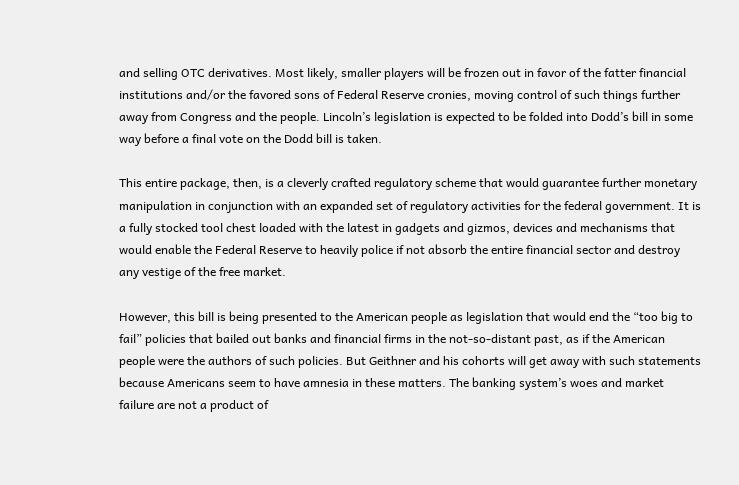and selling OTC derivatives. Most likely, smaller players will be frozen out in favor of the fatter financial institutions and/or the favored sons of Federal Reserve cronies, moving control of such things further away from Congress and the people. Lincoln’s legislation is expected to be folded into Dodd’s bill in some way before a final vote on the Dodd bill is taken.

This entire package, then, is a cleverly crafted regulatory scheme that would guarantee further monetary manipulation in conjunction with an expanded set of regulatory activities for the federal government. It is a fully stocked tool chest loaded with the latest in gadgets and gizmos, devices and mechanisms that would enable the Federal Reserve to heavily police if not absorb the entire financial sector and destroy any vestige of the free market.

However, this bill is being presented to the American people as legislation that would end the “too big to fail” policies that bailed out banks and financial firms in the not-so-distant past, as if the American people were the authors of such policies. But Geithner and his cohorts will get away with such statements because Americans seem to have amnesia in these matters. The banking system’s woes and market failure are not a product of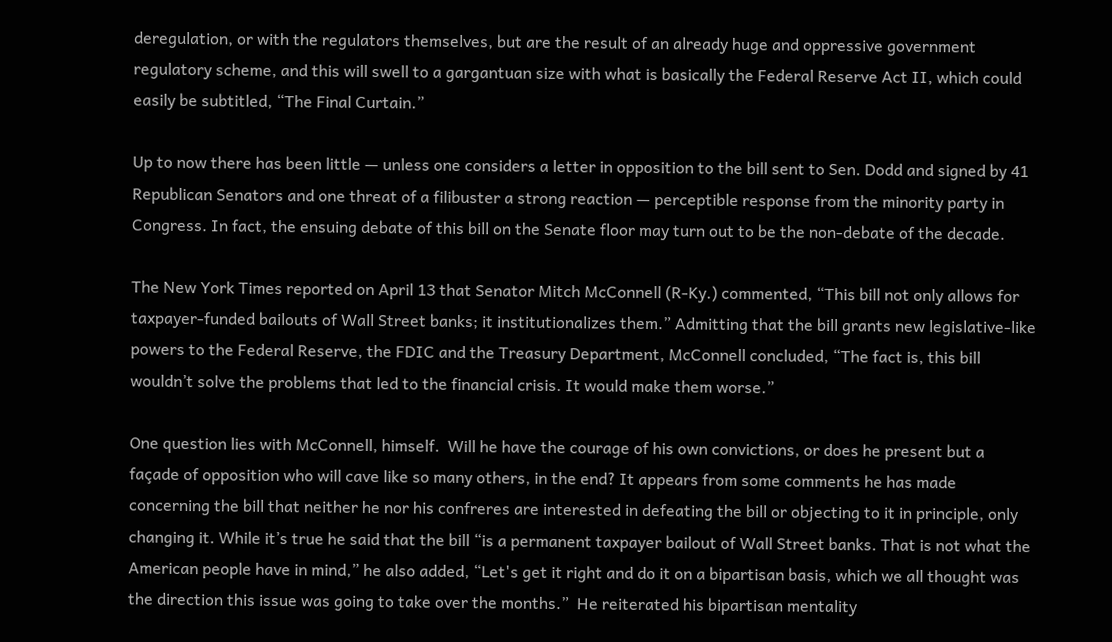deregulation, or with the regulators themselves, but are the result of an already huge and oppressive government regulatory scheme, and this will swell to a gargantuan size with what is basically the Federal Reserve Act II, which could easily be subtitled, “The Final Curtain.”

Up to now there has been little — unless one considers a letter in opposition to the bill sent to Sen. Dodd and signed by 41 Republican Senators and one threat of a filibuster a strong reaction — perceptible response from the minority party in Congress. In fact, the ensuing debate of this bill on the Senate floor may turn out to be the non-debate of the decade.

The New York Times reported on April 13 that Senator Mitch McConnell (R-Ky.) commented, “This bill not only allows for taxpayer-funded bailouts of Wall Street banks; it institutionalizes them.” Admitting that the bill grants new legislative-like powers to the Federal Reserve, the FDIC and the Treasury Department, McConnell concluded, “The fact is, this bill wouldn’t solve the problems that led to the financial crisis. It would make them worse.”

One question lies with McConnell, himself.  Will he have the courage of his own convictions, or does he present but a façade of opposition who will cave like so many others, in the end? It appears from some comments he has made concerning the bill that neither he nor his confreres are interested in defeating the bill or objecting to it in principle, only changing it. While it’s true he said that the bill “is a permanent taxpayer bailout of Wall Street banks. That is not what the American people have in mind,” he also added, “Let's get it right and do it on a bipartisan basis, which we all thought was the direction this issue was going to take over the months.”  He reiterated his bipartisan mentality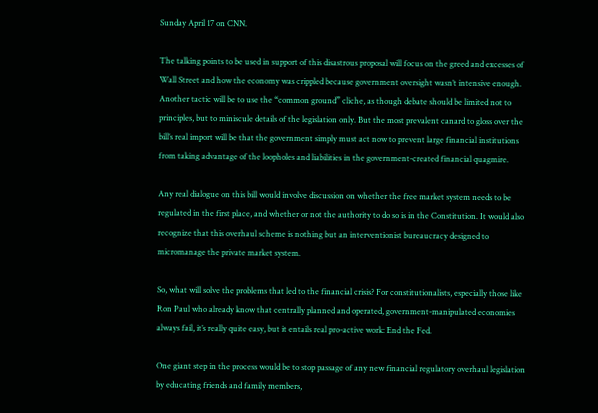Sunday April 17 on CNN.

The talking points to be used in support of this disastrous proposal will focus on the greed and excesses of Wall Street and how the economy was crippled because government oversight wasn’t intensive enough. Another tactic will be to use the “common ground” cliche, as though debate should be limited not to principles, but to miniscule details of the legislation only. But the most prevalent canard to gloss over the bill’s real import will be that the government simply must act now to prevent large financial institutions from taking advantage of the loopholes and liabilities in the government-created financial quagmire.

Any real dialogue on this bill would involve discussion on whether the free market system needs to be regulated in the first place, and whether or not the authority to do so is in the Constitution. It would also recognize that this overhaul scheme is nothing but an interventionist bureaucracy designed to micromanage the private market system.

So, what will solve the problems that led to the financial crisis? For constitutionalists, especially those like Ron Paul who already know that centrally planned and operated, government-manipulated economies always fail, it’s really quite easy, but it entails real pro-active work: End the Fed.

One giant step in the process would be to stop passage of any new financial regulatory overhaul legislation by educating friends and family members,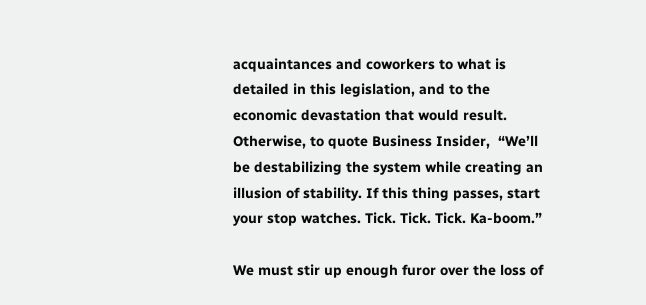acquaintances and coworkers to what is detailed in this legislation, and to the economic devastation that would result. Otherwise, to quote Business Insider,  “We’ll be destabilizing the system while creating an illusion of stability. If this thing passes, start your stop watches. Tick. Tick. Tick. Ka-boom.”

We must stir up enough furor over the loss of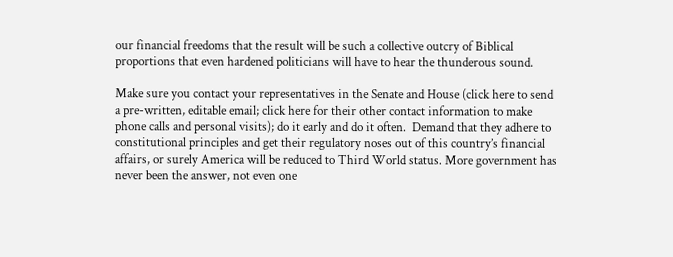our financial freedoms that the result will be such a collective outcry of Biblical proportions that even hardened politicians will have to hear the thunderous sound.

Make sure you contact your representatives in the Senate and House (click here to send a pre-written, editable email; click here for their other contact information to make phone calls and personal visits); do it early and do it often.  Demand that they adhere to constitutional principles and get their regulatory noses out of this country’s financial affairs, or surely America will be reduced to Third World status. More government has never been the answer, not even one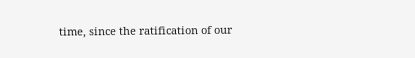time, since the ratification of our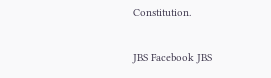Constitution.

JBS Facebook JBS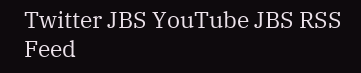Twitter JBS YouTube JBS RSS Feed